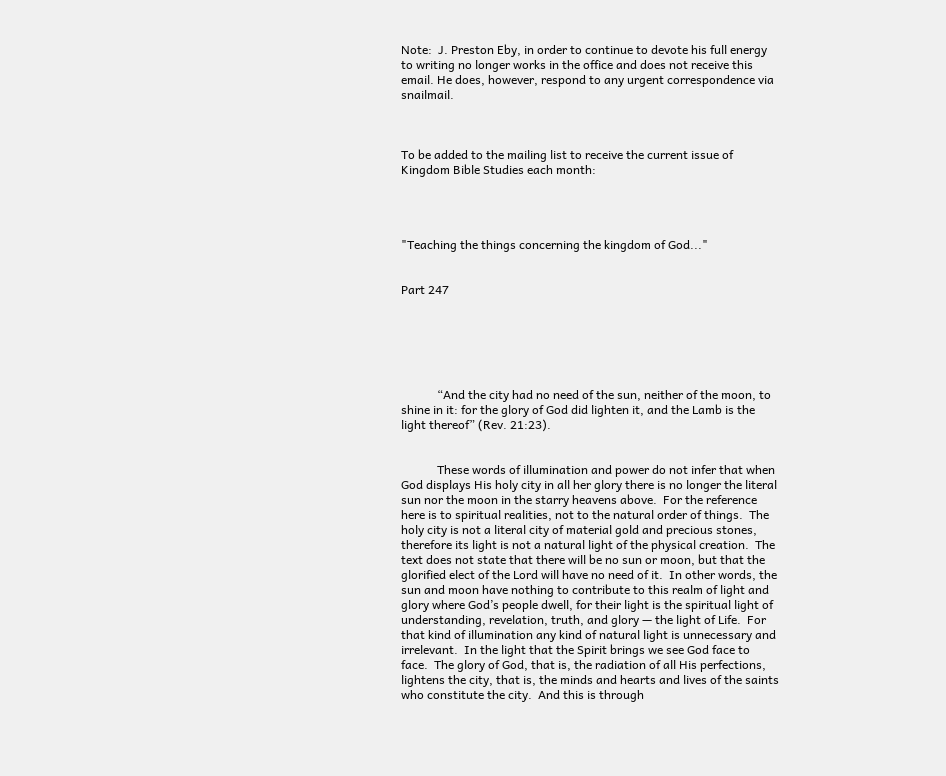Note:  J. Preston Eby, in order to continue to devote his full energy to writing no longer works in the office and does not receive this email. He does, however, respond to any urgent correspondence via snailmail.



To be added to the mailing list to receive the current issue of Kingdom Bible Studies each month:




"Teaching the things concerning the kingdom of God..."


Part 247






            “And the city had no need of the sun, neither of the moon, to shine in it: for the glory of God did lighten it, and the Lamb is the light thereof” (Rev. 21:23).


            These words of illumination and power do not infer that when God displays His holy city in all her glory there is no longer the literal sun nor the moon in the starry heavens above.  For the reference here is to spiritual realities, not to the natural order of things.  The holy city is not a literal city of material gold and precious stones, therefore its light is not a natural light of the physical creation.  The text does not state that there will be no sun or moon, but that the glorified elect of the Lord will have no need of it.  In other words, the sun and moon have nothing to contribute to this realm of light and glory where God’s people dwell, for their light is the spiritual light of understanding, revelation, truth, and glory — the light of Life.  For that kind of illumination any kind of natural light is unnecessary and irrelevant.  In the light that the Spirit brings we see God face to face.  The glory of God, that is, the radiation of all His perfections, lightens the city, that is, the minds and hearts and lives of the saints who constitute the city.  And this is through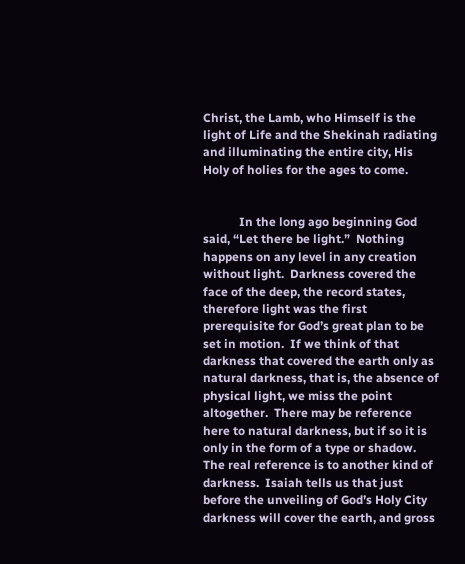Christ, the Lamb, who Himself is the light of Life and the Shekinah radiating and illuminating the entire city, His Holy of holies for the ages to come.


            In the long ago beginning God said, “Let there be light.”  Nothing happens on any level in any creation without light.  Darkness covered the face of the deep, the record states, therefore light was the first prerequisite for God’s great plan to be set in motion.  If we think of that darkness that covered the earth only as natural darkness, that is, the absence of physical light, we miss the point altogether.  There may be reference here to natural darkness, but if so it is only in the form of a type or shadow.  The real reference is to another kind of darkness.  Isaiah tells us that just before the unveiling of God’s Holy City darkness will cover the earth, and gross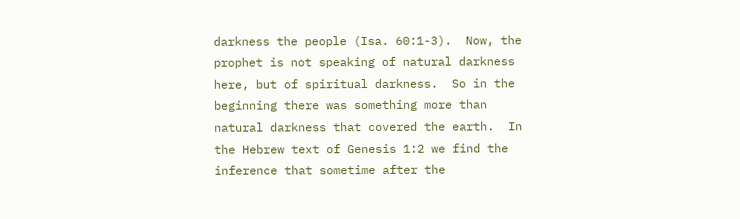darkness the people (Isa. 60:1-3).  Now, the prophet is not speaking of natural darkness here, but of spiritual darkness.  So in the beginning there was something more than natural darkness that covered the earth.  In the Hebrew text of Genesis 1:2 we find the inference that sometime after the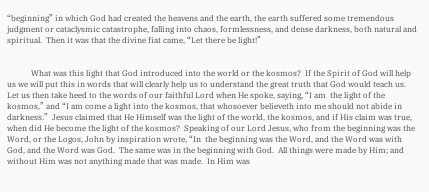“beginning” in which God had created the heavens and the earth, the earth suffered some tremendous judgment or cataclysmic catastrophe, falling into chaos, formlessness, and dense darkness, both natural and spiritual.  Then it was that the divine fiat came, “Let there be light!”


            What was this light that God introduced into the world or the kosmos?  If the Spirit of God will help us we will put this in words that will clearly help us to understand the great truth that God would teach us.  Let us then take heed to the words of our faithful Lord when He spoke, saying, “I am  the light of the kosmos,” and “I am come a light into the kosmos, that whosoever believeth into me should not abide in darkness.”  Jesus claimed that He Himself was the light of the world, the kosmos, and if His claim was true, when did He become the light of the kosmos?  Speaking of our Lord Jesus, who from the beginning was the Word, or the Logos, John by inspiration wrote, “In  the beginning was the Word, and the Word was with God, and the Word was God.  The same was in the beginning with God.  All things were made by Him; and without Him was not anything made that was made.  In Him was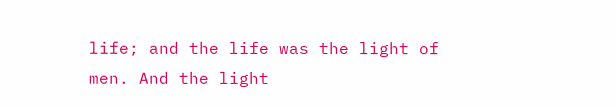life; and the life was the light of men. And the light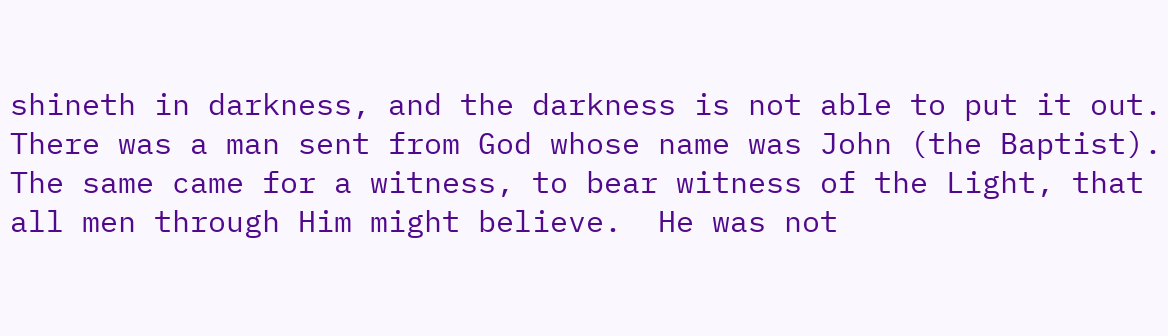shineth in darkness, and the darkness is not able to put it out.  There was a man sent from God whose name was John (the Baptist).  The same came for a witness, to bear witness of the Light, that all men through Him might believe.  He was not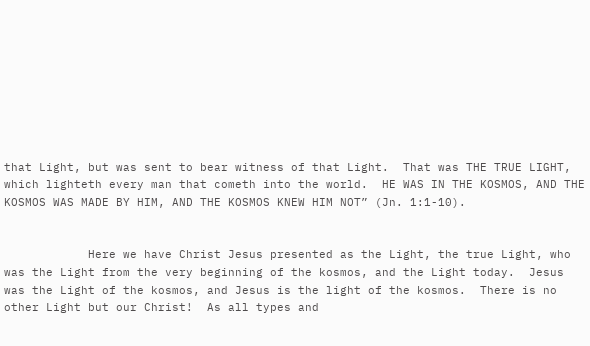that Light, but was sent to bear witness of that Light.  That was THE TRUE LIGHT, which lighteth every man that cometh into the world.  HE WAS IN THE KOSMOS, AND THE KOSMOS WAS MADE BY HIM, AND THE KOSMOS KNEW HIM NOT” (Jn. 1:1-10).


            Here we have Christ Jesus presented as the Light, the true Light, who was the Light from the very beginning of the kosmos, and the Light today.  Jesus was the Light of the kosmos, and Jesus is the light of the kosmos.  There is no other Light but our Christ!  As all types and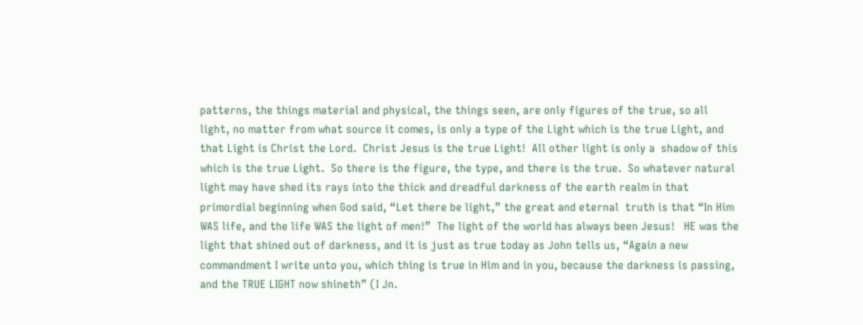patterns, the things material and physical, the things seen, are only figures of the true, so all light, no matter from what source it comes, is only a type of the Light which is the true Light, and that Light is Christ the Lord.  Christ Jesus is the true Light!  All other light is only a  shadow of this which is the true Light.  So there is the figure, the type, and there is the true.  So whatever natural light may have shed its rays into the thick and dreadful darkness of the earth realm in that primordial beginning when God said, “Let there be light,” the great and eternal  truth is that “In Him WAS life, and the life WAS the light of men!”  The light of the world has always been Jesus!   HE was the light that shined out of darkness, and it is just as true today as John tells us, “Again a new commandment I write unto you, which thing is true in Him and in you, because the darkness is passing, and the TRUE LIGHT now shineth” (I Jn.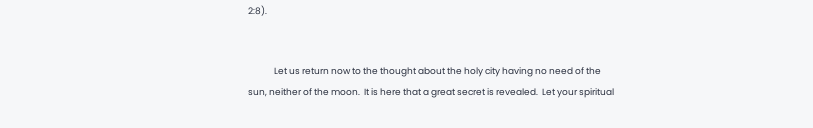2:8).


             Let us return now to the thought about the holy city having no need of the sun, neither of the moon.  It is here that a great secret is revealed.  Let your spiritual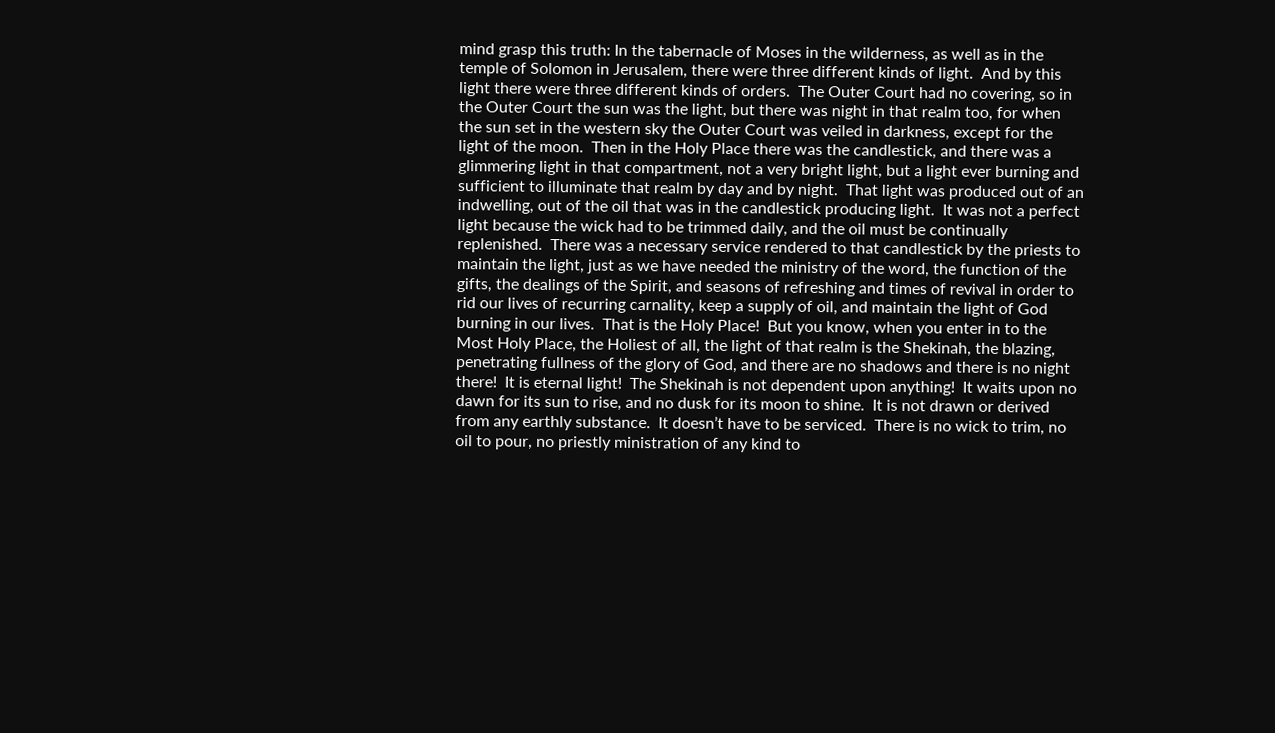mind grasp this truth: In the tabernacle of Moses in the wilderness, as well as in the temple of Solomon in Jerusalem, there were three different kinds of light.  And by this light there were three different kinds of orders.  The Outer Court had no covering, so in the Outer Court the sun was the light, but there was night in that realm too, for when the sun set in the western sky the Outer Court was veiled in darkness, except for the light of the moon.  Then in the Holy Place there was the candlestick, and there was a glimmering light in that compartment, not a very bright light, but a light ever burning and sufficient to illuminate that realm by day and by night.  That light was produced out of an indwelling, out of the oil that was in the candlestick producing light.  It was not a perfect light because the wick had to be trimmed daily, and the oil must be continually replenished.  There was a necessary service rendered to that candlestick by the priests to maintain the light, just as we have needed the ministry of the word, the function of the gifts, the dealings of the Spirit, and seasons of refreshing and times of revival in order to rid our lives of recurring carnality, keep a supply of oil, and maintain the light of God burning in our lives.  That is the Holy Place!  But you know, when you enter in to the Most Holy Place, the Holiest of all, the light of that realm is the Shekinah, the blazing, penetrating fullness of the glory of God, and there are no shadows and there is no night there!  It is eternal light!  The Shekinah is not dependent upon anything!  It waits upon no dawn for its sun to rise, and no dusk for its moon to shine.  It is not drawn or derived from any earthly substance.  It doesn’t have to be serviced.  There is no wick to trim, no oil to pour, no priestly ministration of any kind to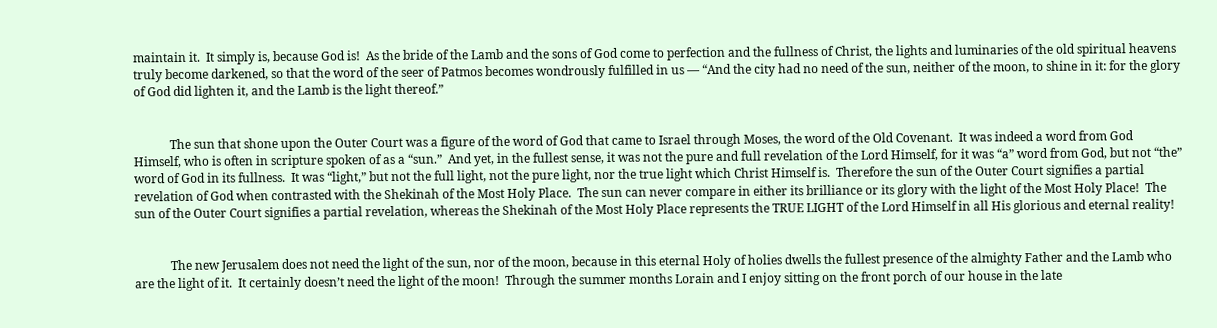maintain it.  It simply is, because God is!  As the bride of the Lamb and the sons of God come to perfection and the fullness of Christ, the lights and luminaries of the old spiritual heavens truly become darkened, so that the word of the seer of Patmos becomes wondrously fulfilled in us — “And the city had no need of the sun, neither of the moon, to shine in it: for the glory of God did lighten it, and the Lamb is the light thereof.”


            The sun that shone upon the Outer Court was a figure of the word of God that came to Israel through Moses, the word of the Old Covenant.  It was indeed a word from God Himself, who is often in scripture spoken of as a “sun.”  And yet, in the fullest sense, it was not the pure and full revelation of the Lord Himself, for it was “a” word from God, but not “the” word of God in its fullness.  It was “light,” but not the full light, not the pure light, nor the true light which Christ Himself is.  Therefore the sun of the Outer Court signifies a partial revelation of God when contrasted with the Shekinah of the Most Holy Place.  The sun can never compare in either its brilliance or its glory with the light of the Most Holy Place!  The sun of the Outer Court signifies a partial revelation, whereas the Shekinah of the Most Holy Place represents the TRUE LIGHT of the Lord Himself in all His glorious and eternal reality!


            The new Jerusalem does not need the light of the sun, nor of the moon, because in this eternal Holy of holies dwells the fullest presence of the almighty Father and the Lamb who are the light of it.  It certainly doesn’t need the light of the moon!  Through the summer months Lorain and I enjoy sitting on the front porch of our house in the late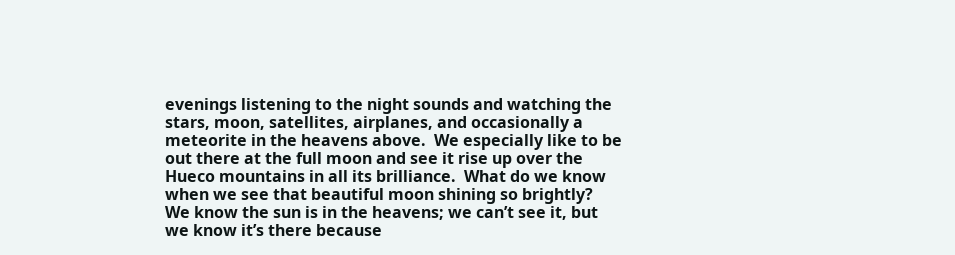evenings listening to the night sounds and watching the stars, moon, satellites, airplanes, and occasionally a meteorite in the heavens above.  We especially like to be out there at the full moon and see it rise up over the Hueco mountains in all its brilliance.  What do we know when we see that beautiful moon shining so brightly?  We know the sun is in the heavens; we can’t see it, but we know it’s there because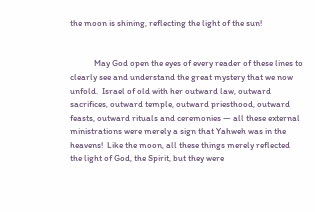the moon is shining, reflecting the light of the sun!


            May God open the eyes of every reader of these lines to clearly see and understand the great mystery that we now unfold.  Israel of old with her outward law, outward sacrifices, outward temple, outward priesthood, outward feasts, outward rituals and ceremonies — all these external ministrations were merely a sign that Yahweh was in the heavens!  Like the moon, all these things merely reflected the light of God, the Spirit, but they were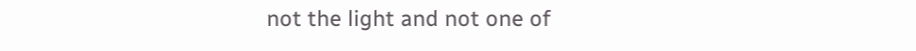not the light and not one of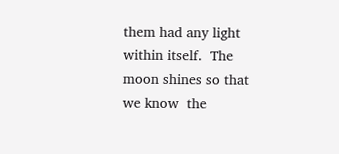them had any light within itself.  The moon shines so that we know  the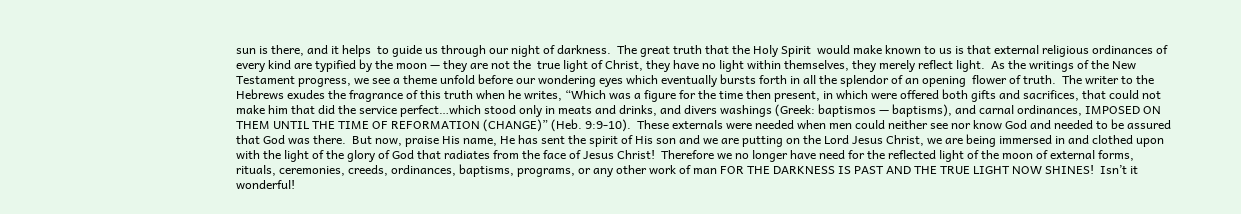sun is there, and it helps  to guide us through our night of darkness.  The great truth that the Holy Spirit  would make known to us is that external religious ordinances of every kind are typified by the moon — they are not the  true light of Christ, they have no light within themselves, they merely reflect light.  As the writings of the New Testament progress, we see a theme unfold before our wondering eyes which eventually bursts forth in all the splendor of an opening  flower of truth.  The writer to the Hebrews exudes the fragrance of this truth when he writes, “Which was a figure for the time then present, in which were offered both gifts and sacrifices, that could not make him that did the service perfect…which stood only in meats and drinks, and divers washings (Greek: baptismos — baptisms), and carnal ordinances, IMPOSED ON THEM UNTIL THE TIME OF REFORMATION (CHANGE)” (Heb. 9:9-10).  These externals were needed when men could neither see nor know God and needed to be assured that God was there.  But now, praise His name, He has sent the spirit of His son and we are putting on the Lord Jesus Christ, we are being immersed in and clothed upon with the light of the glory of God that radiates from the face of Jesus Christ!  Therefore we no longer have need for the reflected light of the moon of external forms, rituals, ceremonies, creeds, ordinances, baptisms, programs, or any other work of man FOR THE DARKNESS IS PAST AND THE TRUE LIGHT NOW SHINES!  Isn’t it wonderful!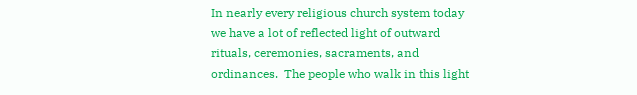In nearly every religious church system today we have a lot of reflected light of outward rituals, ceremonies, sacraments, and ordinances.  The people who walk in this light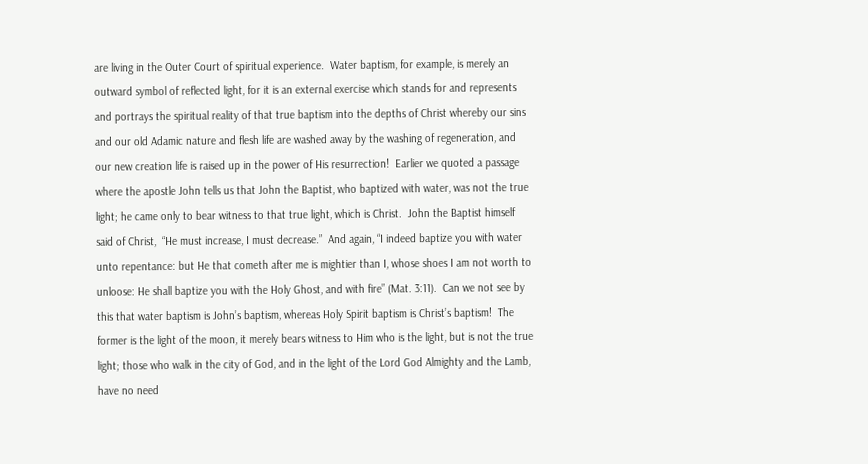are living in the Outer Court of spiritual experience.  Water baptism, for example, is merely an outward symbol of reflected light, for it is an external exercise which stands for and represents and portrays the spiritual reality of that true baptism into the depths of Christ whereby our sins and our old Adamic nature and flesh life are washed away by the washing of regeneration, and our new creation life is raised up in the power of His resurrection!  Earlier we quoted a passage where the apostle John tells us that John the Baptist, who baptized with water, was not the true light; he came only to bear witness to that true light, which is Christ.  John the Baptist himself said of Christ,  “He must increase, I must decrease.”  And again, “I indeed baptize you with water unto repentance: but He that cometh after me is mightier than I, whose shoes I am not worth to unloose: He shall baptize you with the Holy Ghost, and with fire” (Mat. 3:11).  Can we not see by this that water baptism is John’s baptism, whereas Holy Spirit baptism is Christ’s baptism!  The former is the light of the moon, it merely bears witness to Him who is the light, but is not the true light; those who walk in the city of God, and in the light of the Lord God Almighty and the Lamb, have no need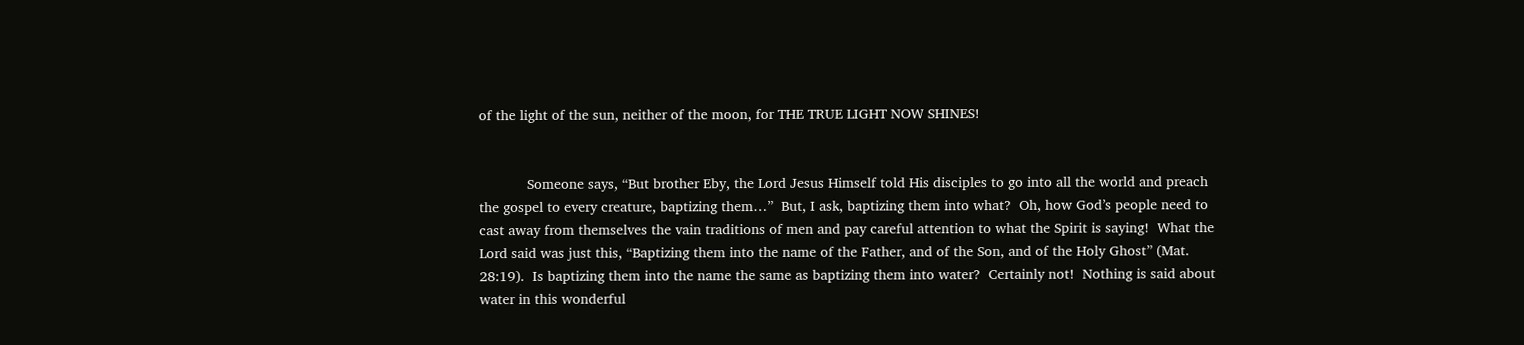of the light of the sun, neither of the moon, for THE TRUE LIGHT NOW SHINES!


            Someone says, “But brother Eby, the Lord Jesus Himself told His disciples to go into all the world and preach the gospel to every creature, baptizing them…”  But, I ask, baptizing them into what?  Oh, how God’s people need to cast away from themselves the vain traditions of men and pay careful attention to what the Spirit is saying!  What the Lord said was just this, “Baptizing them into the name of the Father, and of the Son, and of the Holy Ghost” (Mat. 28:19).  Is baptizing them into the name the same as baptizing them into water?  Certainly not!  Nothing is said about water in this wonderful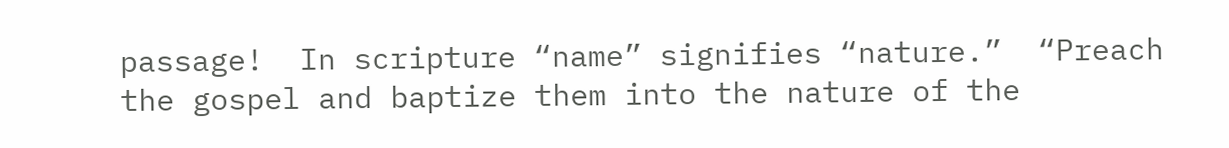passage!  In scripture “name” signifies “nature.”  “Preach the gospel and baptize them into the nature of the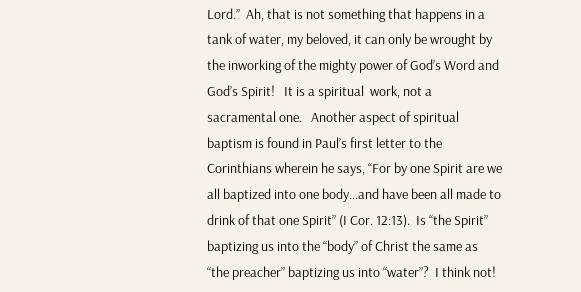Lord.”  Ah, that is not something that happens in a tank of water, my beloved, it can only be wrought by the inworking of the mighty power of God’s Word and God’s Spirit!   It is a spiritual  work, not a sacramental one.   Another aspect of spiritual baptism is found in Paul’s first letter to the Corinthians wherein he says, “For by one Spirit are we all baptized into one body…and have been all made to drink of that one Spirit” (I Cor. 12:13).  Is “the Spirit” baptizing us into the “body” of Christ the same as “the preacher” baptizing us into “water”?  I think not!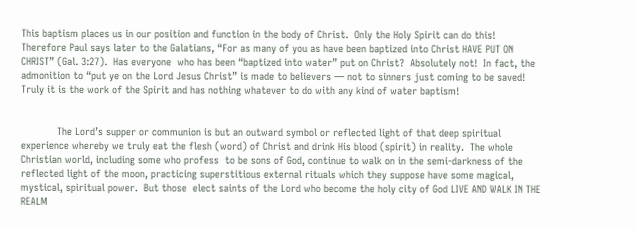This baptism places us in our position and function in the body of Christ.  Only the Holy Spirit can do this!  Therefore Paul says later to the Galatians, “For as many of you as have been baptized into Christ HAVE PUT ON CHRIST” (Gal. 3:27).  Has everyone  who has been “baptized into water” put on Christ?  Absolutely not!  In fact, the admonition to “put ye on the Lord Jesus Christ” is made to believers — not to sinners just coming to be saved!   Truly it is the work of the Spirit and has nothing whatever to do with any kind of water baptism!


            The Lord’s supper or communion is but an outward symbol or reflected light of that deep spiritual experience whereby we truly eat the flesh (word) of Christ and drink His blood (spirit) in reality.  The whole Christian world, including some who profess  to be sons of God, continue to walk on in the semi-darkness of the reflected light of the moon, practicing superstitious external rituals which they suppose have some magical, mystical, spiritual power.  But those  elect saints of the Lord who become the holy city of God LIVE AND WALK IN THE REALM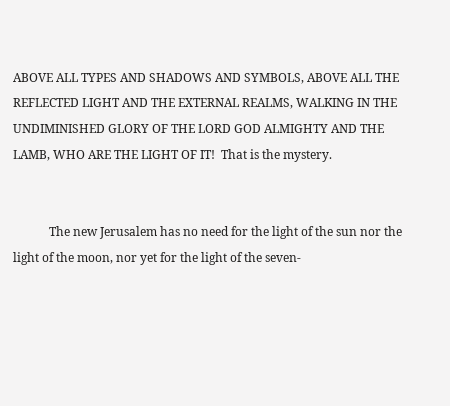ABOVE ALL TYPES AND SHADOWS AND SYMBOLS, ABOVE ALL THE REFLECTED LIGHT AND THE EXTERNAL REALMS, WALKING IN THE UNDIMINISHED GLORY OF THE LORD GOD ALMIGHTY AND THE LAMB, WHO ARE THE LIGHT OF IT!  That is the mystery.


            The new Jerusalem has no need for the light of the sun nor the light of the moon, nor yet for the light of the seven-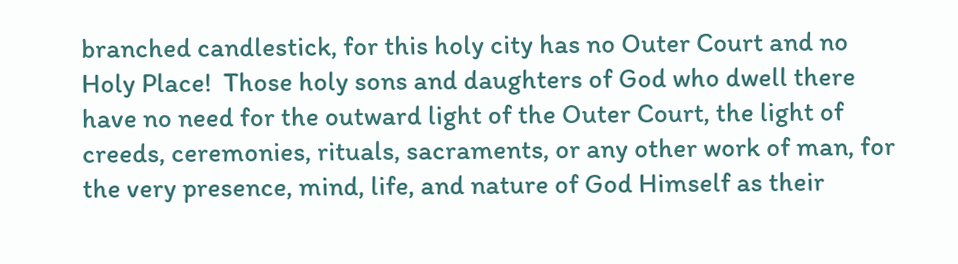branched candlestick, for this holy city has no Outer Court and no Holy Place!  Those holy sons and daughters of God who dwell there have no need for the outward light of the Outer Court, the light of creeds, ceremonies, rituals, sacraments, or any other work of man, for the very presence, mind, life, and nature of God Himself as their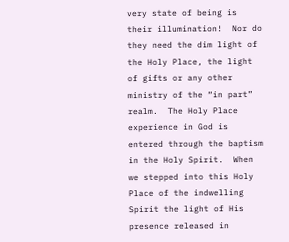very state of being is their illumination!  Nor do they need the dim light of the Holy Place, the light of gifts or any other ministry of the “in part” realm.  The Holy Place experience in God is entered through the baptism in the Holy Spirit.  When we stepped into this Holy Place of the indwelling Spirit the light of His presence released in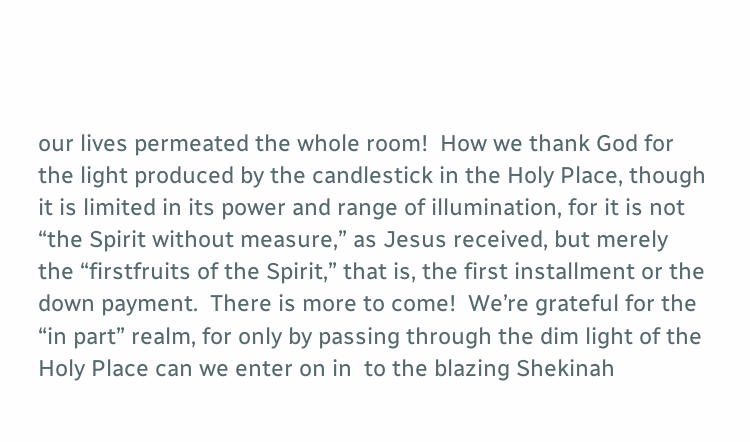our lives permeated the whole room!  How we thank God for the light produced by the candlestick in the Holy Place, though it is limited in its power and range of illumination, for it is not “the Spirit without measure,” as Jesus received, but merely the “firstfruits of the Spirit,” that is, the first installment or the down payment.  There is more to come!  We’re grateful for the “in part” realm, for only by passing through the dim light of the Holy Place can we enter on in  to the blazing Shekinah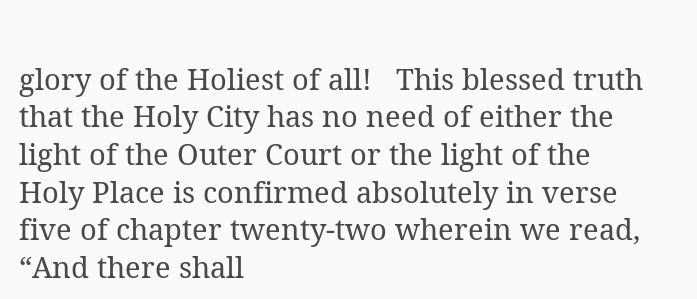glory of the Holiest of all!   This blessed truth that the Holy City has no need of either the light of the Outer Court or the light of the Holy Place is confirmed absolutely in verse five of chapter twenty-two wherein we read, “And there shall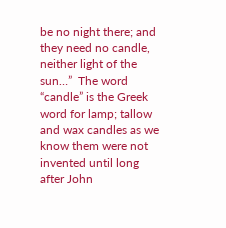be no night there; and they need no candle, neither light of the sun…”  The word “candle” is the Greek word for lamp; tallow and wax candles as we know them were not invented until long after John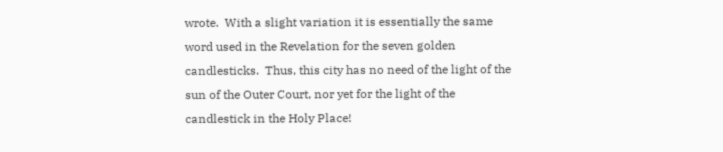wrote.  With a slight variation it is essentially the same word used in the Revelation for the seven golden candlesticks.  Thus, this city has no need of the light of the sun of the Outer Court, nor yet for the light of the candlestick in the Holy Place!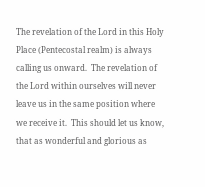The revelation of the Lord in this Holy Place (Pentecostal realm) is always calling us onward.  The revelation of the Lord within ourselves will never leave us in the same position where we receive it.  This should let us know, that as wonderful and glorious as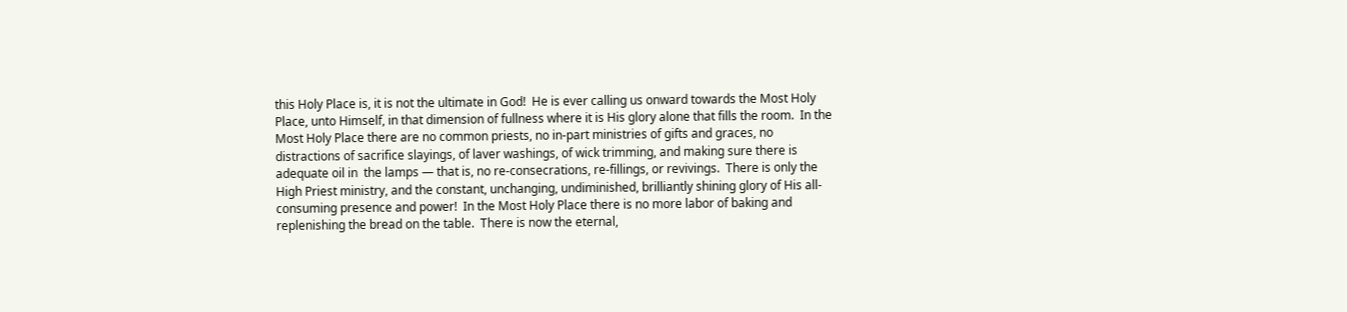this Holy Place is, it is not the ultimate in God!  He is ever calling us onward towards the Most Holy Place, unto Himself, in that dimension of fullness where it is His glory alone that fills the room.  In the Most Holy Place there are no common priests, no in-part ministries of gifts and graces, no distractions of sacrifice slayings, of laver washings, of wick trimming, and making sure there is adequate oil in  the lamps — that is, no re-consecrations, re-fillings, or revivings.  There is only the High Priest ministry, and the constant, unchanging, undiminished, brilliantly shining glory of His all-consuming presence and power!  In the Most Holy Place there is no more labor of baking and replenishing the bread on the table.  There is now the eternal,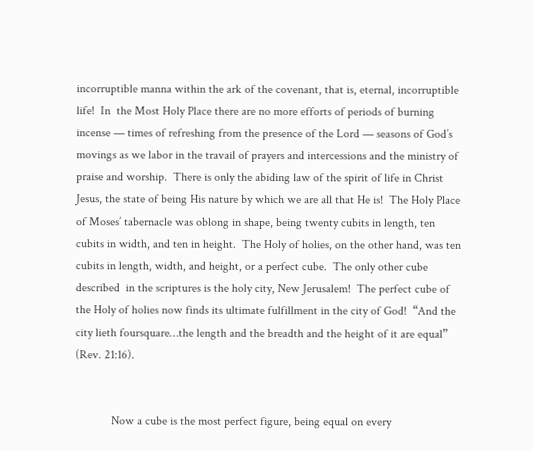incorruptible manna within the ark of the covenant, that is, eternal, incorruptible life!  In  the Most Holy Place there are no more efforts of periods of burning incense — times of refreshing from the presence of the Lord — seasons of God’s movings as we labor in the travail of prayers and intercessions and the ministry of praise and worship.  There is only the abiding law of the spirit of life in Christ Jesus, the state of being His nature by which we are all that He is!  The Holy Place of Moses’ tabernacle was oblong in shape, being twenty cubits in length, ten cubits in width, and ten in height.  The Holy of holies, on the other hand, was ten cubits in length, width, and height, or a perfect cube.  The only other cube described  in the scriptures is the holy city, New Jerusalem!  The perfect cube of the Holy of holies now finds its ultimate fulfillment in the city of God!  “And the city lieth foursquare…the length and the breadth and the height of it are equal” (Rev. 21:16).


            Now a cube is the most perfect figure, being equal on every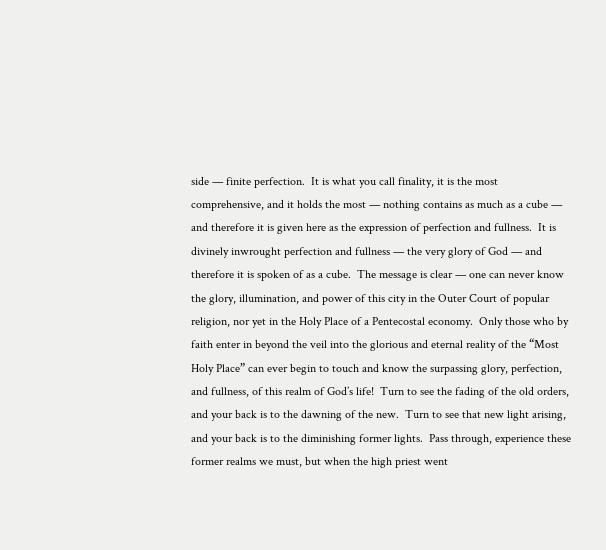side — finite perfection.  It is what you call finality, it is the most comprehensive, and it holds the most — nothing contains as much as a cube — and therefore it is given here as the expression of perfection and fullness.  It is divinely inwrought perfection and fullness — the very glory of God — and therefore it is spoken of as a cube.  The message is clear — one can never know the glory, illumination, and power of this city in the Outer Court of popular religion, nor yet in the Holy Place of a Pentecostal economy.  Only those who by faith enter in beyond the veil into the glorious and eternal reality of the “Most Holy Place” can ever begin to touch and know the surpassing glory, perfection, and fullness, of this realm of God’s life!  Turn to see the fading of the old orders, and your back is to the dawning of the new.  Turn to see that new light arising, and your back is to the diminishing former lights.  Pass through, experience these former realms we must, but when the high priest went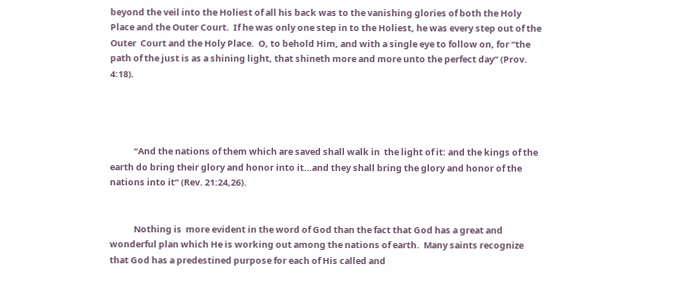beyond the veil into the Holiest of all his back was to the vanishing glories of both the Holy Place and the Outer Court.  If he was only one step in to the Holiest, he was every step out of the Outer  Court and the Holy Place.  O, to behold Him, and with a single eye to follow on, for “the path of the just is as a shining light, that shineth more and more unto the perfect day” (Prov. 4:18).




            “And the nations of them which are saved shall walk in  the light of it: and the kings of the earth do bring their glory and honor into it…and they shall bring the glory and honor of the nations into it” (Rev. 21:24,26).


            Nothing is  more evident in the word of God than the fact that God has a great and wonderful plan which He is working out among the nations of earth.  Many saints recognize that God has a predestined purpose for each of His called and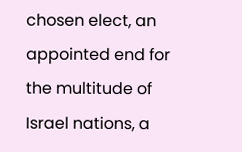chosen elect, an appointed end for the multitude of Israel nations, a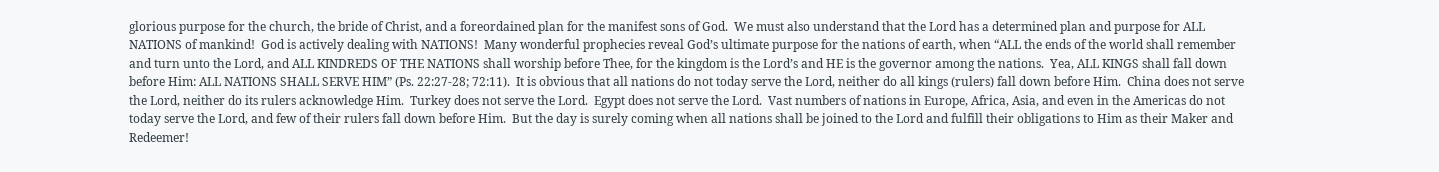glorious purpose for the church, the bride of Christ, and a foreordained plan for the manifest sons of God.  We must also understand that the Lord has a determined plan and purpose for ALL NATIONS of mankind!  God is actively dealing with NATIONS!  Many wonderful prophecies reveal God’s ultimate purpose for the nations of earth, when “ALL the ends of the world shall remember and turn unto the Lord, and ALL KINDREDS OF THE NATIONS shall worship before Thee, for the kingdom is the Lord’s and HE is the governor among the nations.  Yea, ALL KINGS shall fall down before Him: ALL NATIONS SHALL SERVE HIM” (Ps. 22:27-28; 72:11).  It is obvious that all nations do not today serve the Lord, neither do all kings (rulers) fall down before Him.  China does not serve the Lord, neither do its rulers acknowledge Him.  Turkey does not serve the Lord.  Egypt does not serve the Lord.  Vast numbers of nations in Europe, Africa, Asia, and even in the Americas do not today serve the Lord, and few of their rulers fall down before Him.  But the day is surely coming when all nations shall be joined to the Lord and fulfill their obligations to Him as their Maker and Redeemer!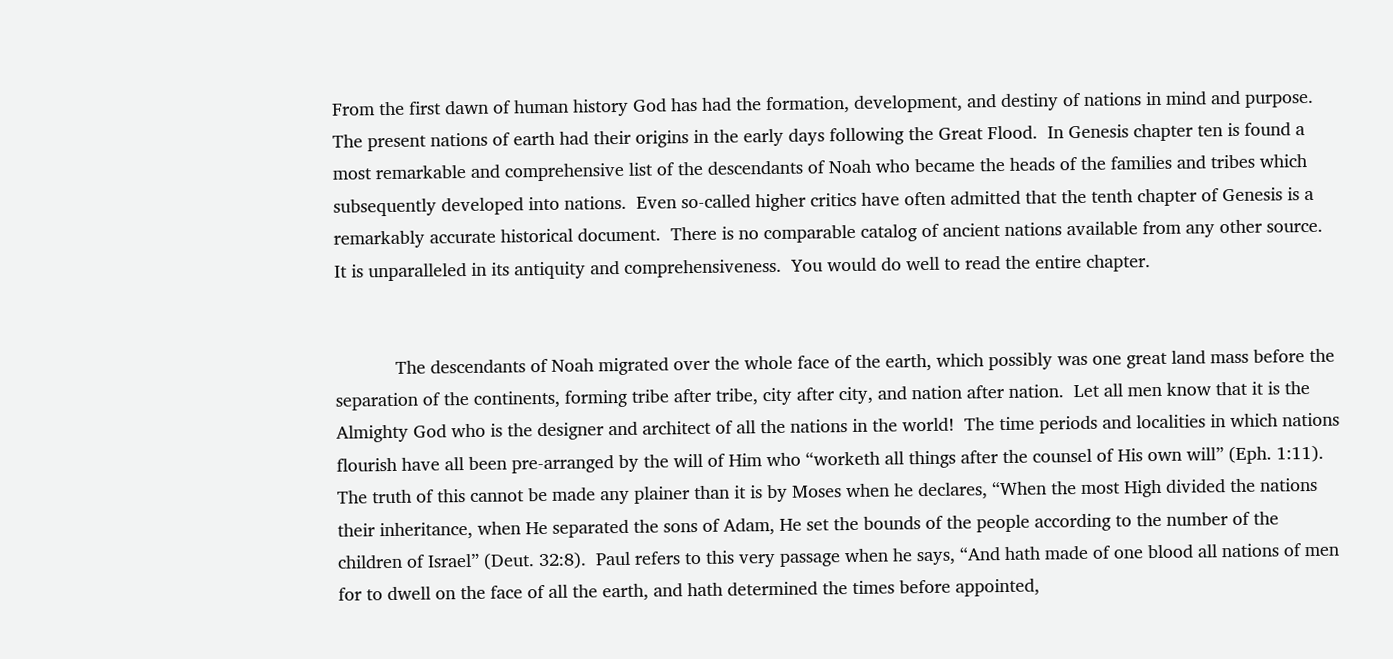From the first dawn of human history God has had the formation, development, and destiny of nations in mind and purpose.  The present nations of earth had their origins in the early days following the Great Flood.  In Genesis chapter ten is found a most remarkable and comprehensive list of the descendants of Noah who became the heads of the families and tribes which subsequently developed into nations.  Even so-called higher critics have often admitted that the tenth chapter of Genesis is a remarkably accurate historical document.  There is no comparable catalog of ancient nations available from any other source.  It is unparalleled in its antiquity and comprehensiveness.  You would do well to read the entire chapter.


            The descendants of Noah migrated over the whole face of the earth, which possibly was one great land mass before the separation of the continents, forming tribe after tribe, city after city, and nation after nation.  Let all men know that it is the Almighty God who is the designer and architect of all the nations in the world!  The time periods and localities in which nations flourish have all been pre-arranged by the will of Him who “worketh all things after the counsel of His own will” (Eph. 1:11).  The truth of this cannot be made any plainer than it is by Moses when he declares, “When the most High divided the nations their inheritance, when He separated the sons of Adam, He set the bounds of the people according to the number of the children of Israel” (Deut. 32:8).  Paul refers to this very passage when he says, “And hath made of one blood all nations of men for to dwell on the face of all the earth, and hath determined the times before appointed,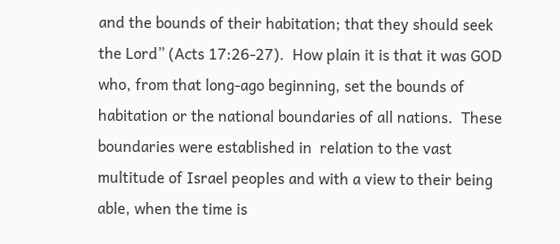and the bounds of their habitation; that they should seek the Lord” (Acts 17:26-27).  How plain it is that it was GOD who, from that long-ago beginning, set the bounds of habitation or the national boundaries of all nations.  These boundaries were established in  relation to the vast multitude of Israel peoples and with a view to their being able, when the time is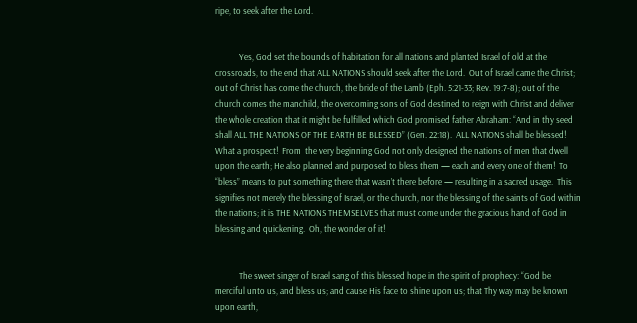ripe, to seek after the Lord.


            Yes, God set the bounds of habitation for all nations and planted Israel of old at the crossroads, to the end that ALL NATIONS should seek after the Lord.  Out of Israel came the Christ; out of Christ has come the church, the bride of the Lamb (Eph. 5:21-33; Rev. 19:7-8); out of the church comes the manchild, the overcoming sons of God destined to reign with Christ and deliver the whole creation that it might be fulfilled which God promised father Abraham: “And in thy seed shall ALL THE NATIONS OF THE EARTH BE BLESSED” (Gen. 22:18).  ALL NATIONS shall be blessed!  What a prospect!  From  the very beginning God not only designed the nations of men that dwell upon the earth; He also planned and purposed to bless them — each and every one of them!  To “bless” means to put something there that wasn’t there before — resulting in a sacred usage.  This signifies not merely the blessing of Israel, or the church, nor the blessing of the saints of God within the nations; it is THE NATIONS THEMSELVES that must come under the gracious hand of God in blessing and quickening.  Oh, the wonder of it!


            The sweet singer of Israel sang of this blessed hope in the spirit of prophecy: “God be merciful unto us, and bless us; and cause His face to shine upon us; that Thy way may be known upon earth,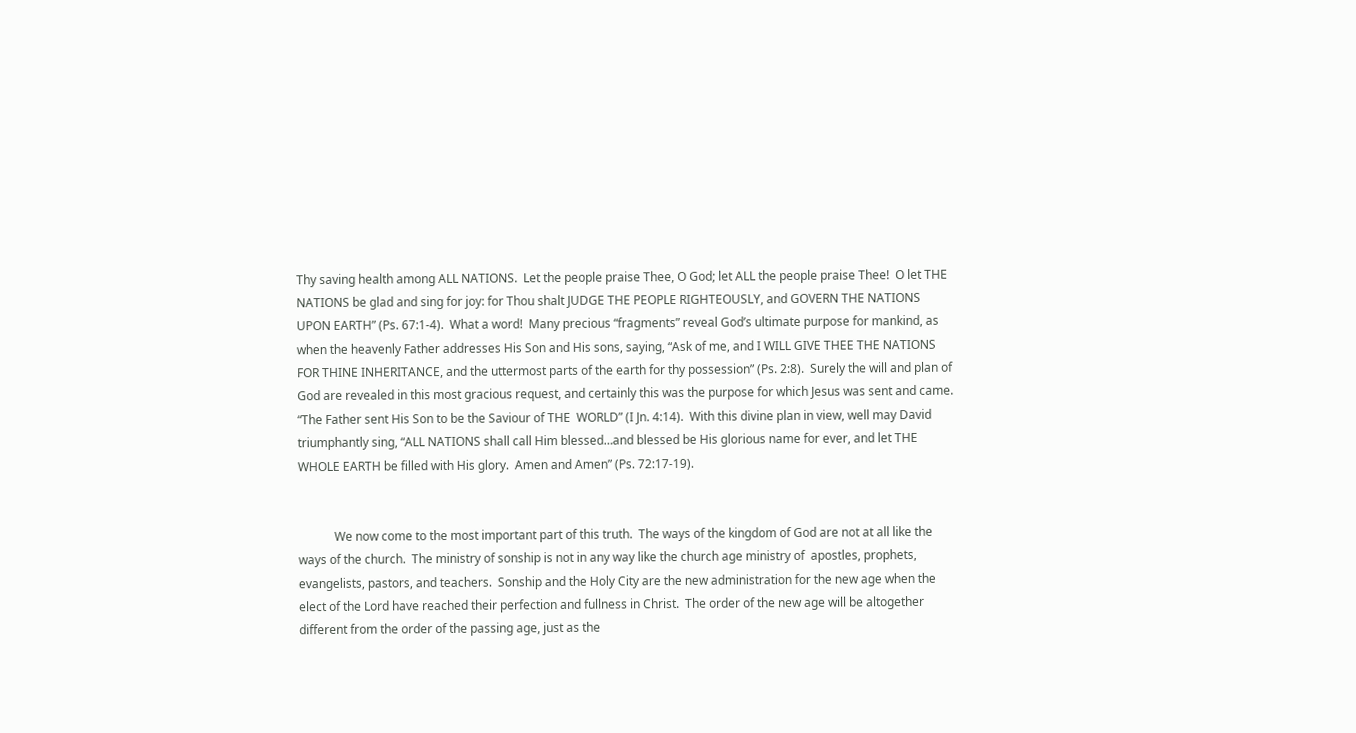Thy saving health among ALL NATIONS.  Let the people praise Thee, O God; let ALL the people praise Thee!  O let THE NATIONS be glad and sing for joy: for Thou shalt JUDGE THE PEOPLE RIGHTEOUSLY, and GOVERN THE NATIONS UPON EARTH” (Ps. 67:1-4).  What a word!  Many precious “fragments” reveal God’s ultimate purpose for mankind, as when the heavenly Father addresses His Son and His sons, saying, “Ask of me, and I WILL GIVE THEE THE NATIONS FOR THINE INHERITANCE, and the uttermost parts of the earth for thy possession” (Ps. 2:8).  Surely the will and plan of God are revealed in this most gracious request, and certainly this was the purpose for which Jesus was sent and came.  “The Father sent His Son to be the Saviour of THE  WORLD” (I Jn. 4:14).  With this divine plan in view, well may David triumphantly sing, “ALL NATIONS shall call Him blessed…and blessed be His glorious name for ever, and let THE WHOLE EARTH be filled with His glory.  Amen and Amen” (Ps. 72:17-19).


            We now come to the most important part of this truth.  The ways of the kingdom of God are not at all like the ways of the church.  The ministry of sonship is not in any way like the church age ministry of  apostles, prophets, evangelists, pastors, and teachers.  Sonship and the Holy City are the new administration for the new age when the elect of the Lord have reached their perfection and fullness in Christ.  The order of the new age will be altogether different from the order of the passing age, just as the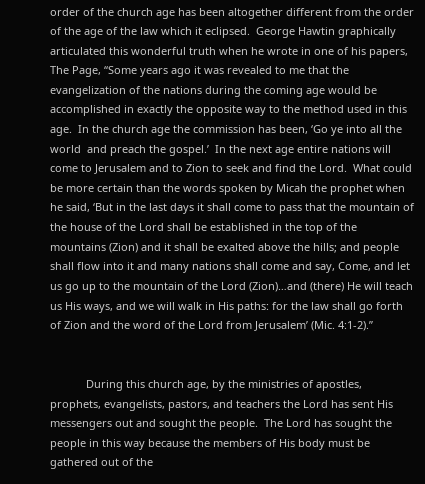order of the church age has been altogether different from the order of the age of the law which it eclipsed.  George Hawtin graphically articulated this wonderful truth when he wrote in one of his papers, The Page, “Some years ago it was revealed to me that the evangelization of the nations during the coming age would be accomplished in exactly the opposite way to the method used in this age.  In the church age the commission has been, ‘Go ye into all the world  and preach the gospel.’  In the next age entire nations will come to Jerusalem and to Zion to seek and find the Lord.  What could be more certain than the words spoken by Micah the prophet when he said, ‘But in the last days it shall come to pass that the mountain of the house of the Lord shall be established in the top of the mountains (Zion) and it shall be exalted above the hills; and people shall flow into it and many nations shall come and say, Come, and let us go up to the mountain of the Lord (Zion)…and (there) He will teach us His ways, and we will walk in His paths: for the law shall go forth of Zion and the word of the Lord from Jerusalem’ (Mic. 4:1-2).”


            During this church age, by the ministries of apostles, prophets, evangelists, pastors, and teachers the Lord has sent His messengers out and sought the people.  The Lord has sought the people in this way because the members of His body must be gathered out of the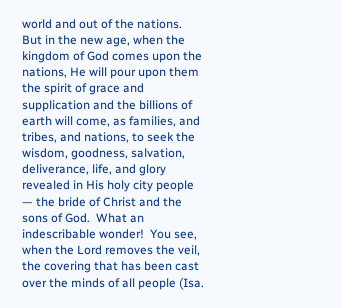world and out of the nations.  But in the new age, when the kingdom of God comes upon the nations, He will pour upon them the spirit of grace and supplication and the billions of earth will come, as families, and tribes, and nations, to seek the wisdom, goodness, salvation, deliverance, life, and glory revealed in His holy city people — the bride of Christ and the sons of God.  What an indescribable wonder!  You see, when the Lord removes the veil, the covering that has been cast over the minds of all people (Isa.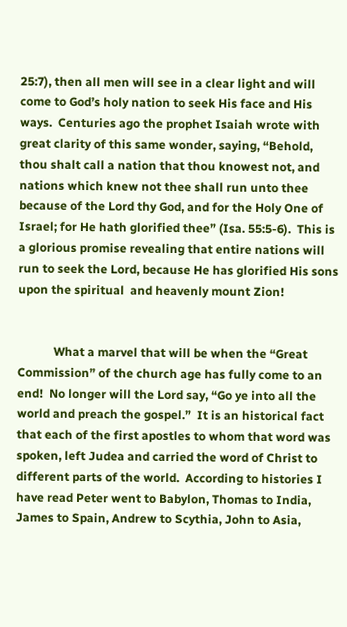25:7), then all men will see in a clear light and will come to God’s holy nation to seek His face and His ways.  Centuries ago the prophet Isaiah wrote with great clarity of this same wonder, saying, “Behold, thou shalt call a nation that thou knowest not, and nations which knew not thee shall run unto thee because of the Lord thy God, and for the Holy One of Israel; for He hath glorified thee” (Isa. 55:5-6).  This is a glorious promise revealing that entire nations will run to seek the Lord, because He has glorified His sons upon the spiritual  and heavenly mount Zion!


            What a marvel that will be when the “Great Commission” of the church age has fully come to an end!  No longer will the Lord say, “Go ye into all the world and preach the gospel.”  It is an historical fact that each of the first apostles to whom that word was spoken, left Judea and carried the word of Christ to different parts of the world.  According to histories I have read Peter went to Babylon, Thomas to India, James to Spain, Andrew to Scythia, John to Asia,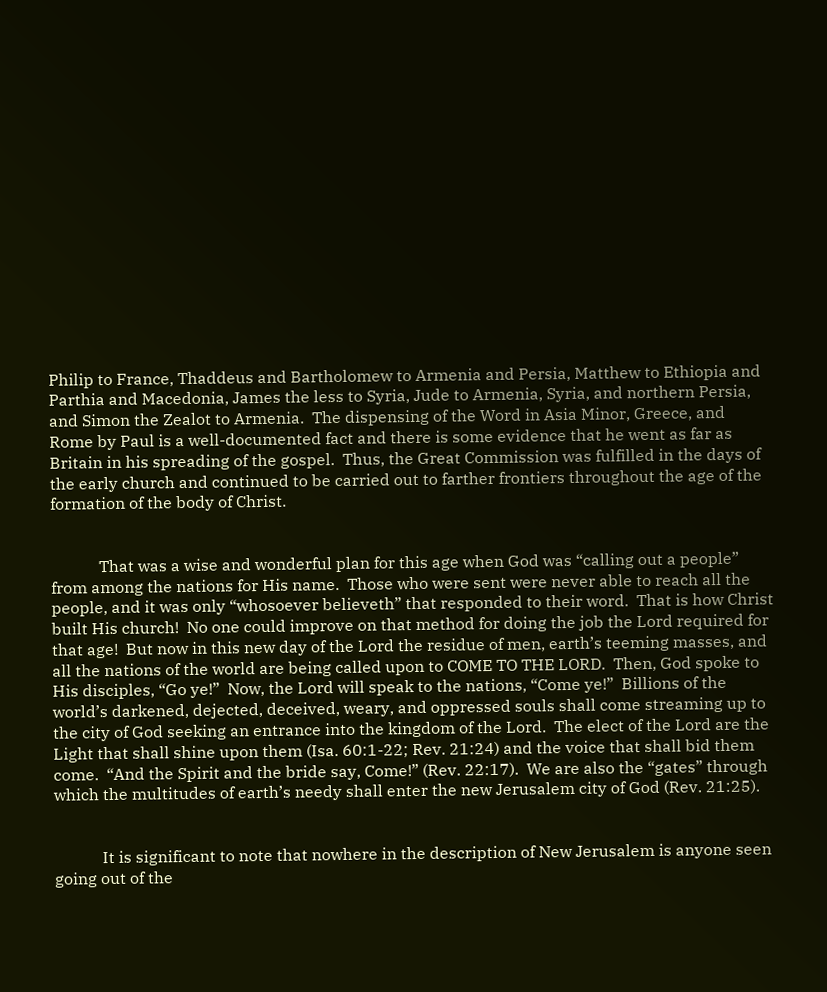Philip to France, Thaddeus and Bartholomew to Armenia and Persia, Matthew to Ethiopia and Parthia and Macedonia, James the less to Syria, Jude to Armenia, Syria, and northern Persia, and Simon the Zealot to Armenia.  The dispensing of the Word in Asia Minor, Greece, and Rome by Paul is a well-documented fact and there is some evidence that he went as far as Britain in his spreading of the gospel.  Thus, the Great Commission was fulfilled in the days of the early church and continued to be carried out to farther frontiers throughout the age of the formation of the body of Christ.


            That was a wise and wonderful plan for this age when God was “calling out a people” from among the nations for His name.  Those who were sent were never able to reach all the people, and it was only “whosoever believeth” that responded to their word.  That is how Christ built His church!  No one could improve on that method for doing the job the Lord required for that age!  But now in this new day of the Lord the residue of men, earth’s teeming masses, and all the nations of the world are being called upon to COME TO THE LORD.  Then, God spoke to His disciples, “Go ye!”  Now, the Lord will speak to the nations, “Come ye!”  Billions of the world’s darkened, dejected, deceived, weary, and oppressed souls shall come streaming up to the city of God seeking an entrance into the kingdom of the Lord.  The elect of the Lord are the Light that shall shine upon them (Isa. 60:1-22; Rev. 21:24) and the voice that shall bid them come.  “And the Spirit and the bride say, Come!” (Rev. 22:17).  We are also the “gates” through which the multitudes of earth’s needy shall enter the new Jerusalem city of God (Rev. 21:25).


            It is significant to note that nowhere in the description of New Jerusalem is anyone seen going out of the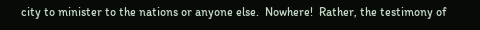city to minister to the nations or anyone else.  Nowhere!  Rather, the testimony of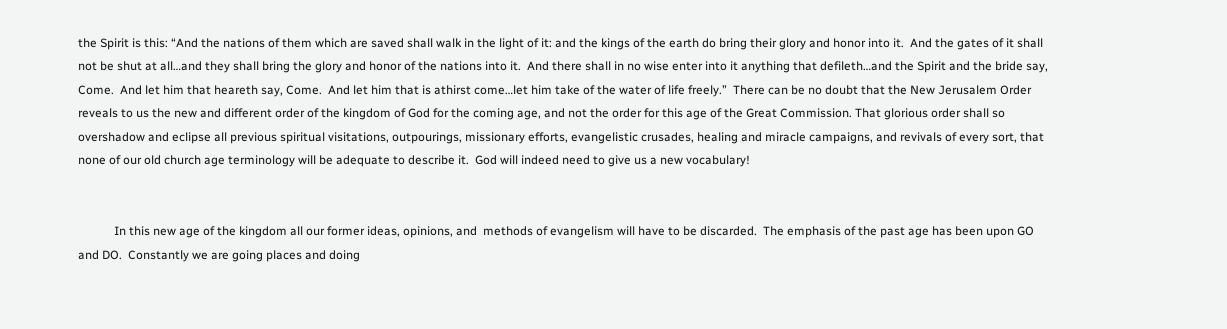the Spirit is this: “And the nations of them which are saved shall walk in the light of it: and the kings of the earth do bring their glory and honor into it.  And the gates of it shall not be shut at all…and they shall bring the glory and honor of the nations into it.  And there shall in no wise enter into it anything that defileth…and the Spirit and the bride say, Come.  And let him that heareth say, Come.  And let him that is athirst come…let him take of the water of life freely.”  There can be no doubt that the New Jerusalem Order reveals to us the new and different order of the kingdom of God for the coming age, and not the order for this age of the Great Commission. That glorious order shall so overshadow and eclipse all previous spiritual visitations, outpourings, missionary efforts, evangelistic crusades, healing and miracle campaigns, and revivals of every sort, that none of our old church age terminology will be adequate to describe it.  God will indeed need to give us a new vocabulary!


            In this new age of the kingdom all our former ideas, opinions, and  methods of evangelism will have to be discarded.  The emphasis of the past age has been upon GO and DO.  Constantly we are going places and doing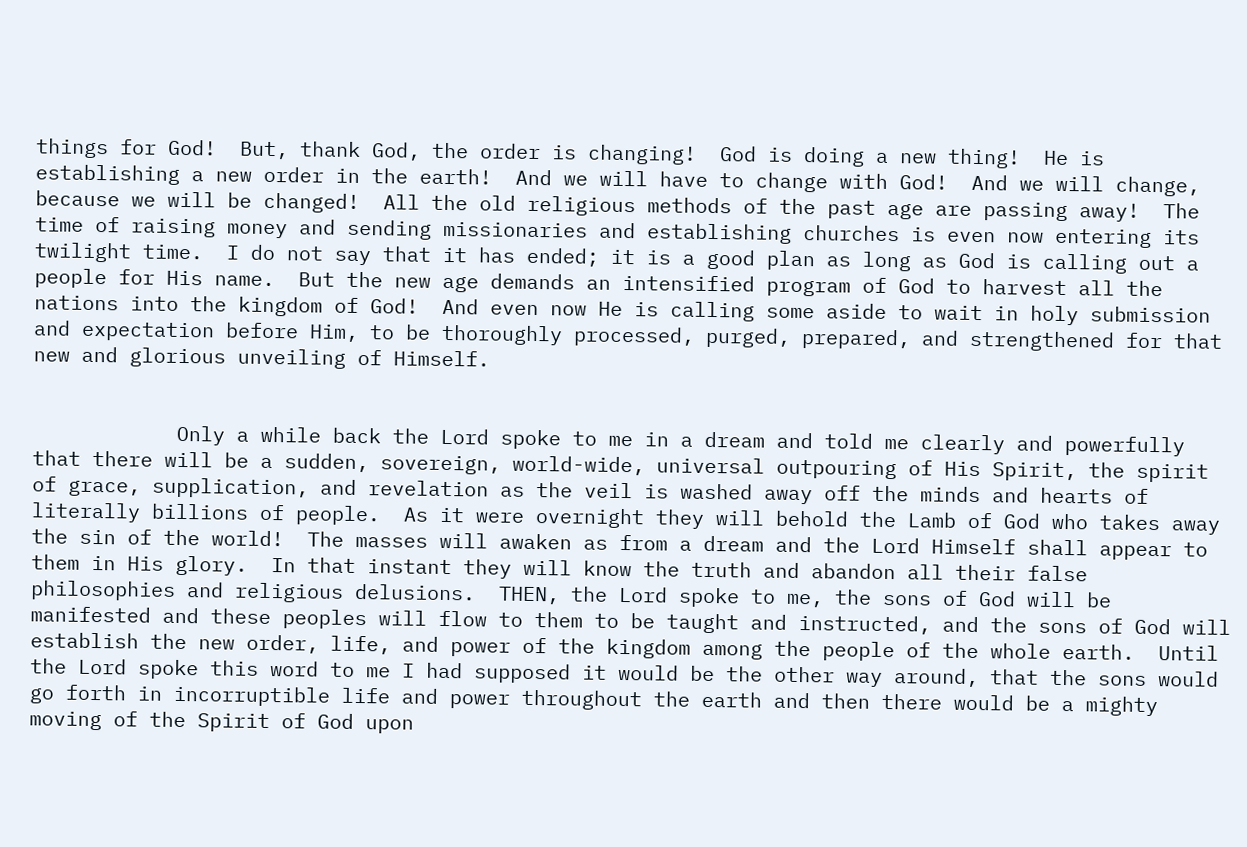things for God!  But, thank God, the order is changing!  God is doing a new thing!  He is establishing a new order in the earth!  And we will have to change with God!  And we will change, because we will be changed!  All the old religious methods of the past age are passing away!  The time of raising money and sending missionaries and establishing churches is even now entering its twilight time.  I do not say that it has ended; it is a good plan as long as God is calling out a people for His name.  But the new age demands an intensified program of God to harvest all the nations into the kingdom of God!  And even now He is calling some aside to wait in holy submission and expectation before Him, to be thoroughly processed, purged, prepared, and strengthened for that new and glorious unveiling of Himself.


            Only a while back the Lord spoke to me in a dream and told me clearly and powerfully that there will be a sudden, sovereign, world-wide, universal outpouring of His Spirit, the spirit of grace, supplication, and revelation as the veil is washed away off the minds and hearts of literally billions of people.  As it were overnight they will behold the Lamb of God who takes away the sin of the world!  The masses will awaken as from a dream and the Lord Himself shall appear to them in His glory.  In that instant they will know the truth and abandon all their false philosophies and religious delusions.  THEN, the Lord spoke to me, the sons of God will be manifested and these peoples will flow to them to be taught and instructed, and the sons of God will establish the new order, life, and power of the kingdom among the people of the whole earth.  Until the Lord spoke this word to me I had supposed it would be the other way around, that the sons would go forth in incorruptible life and power throughout the earth and then there would be a mighty moving of the Spirit of God upon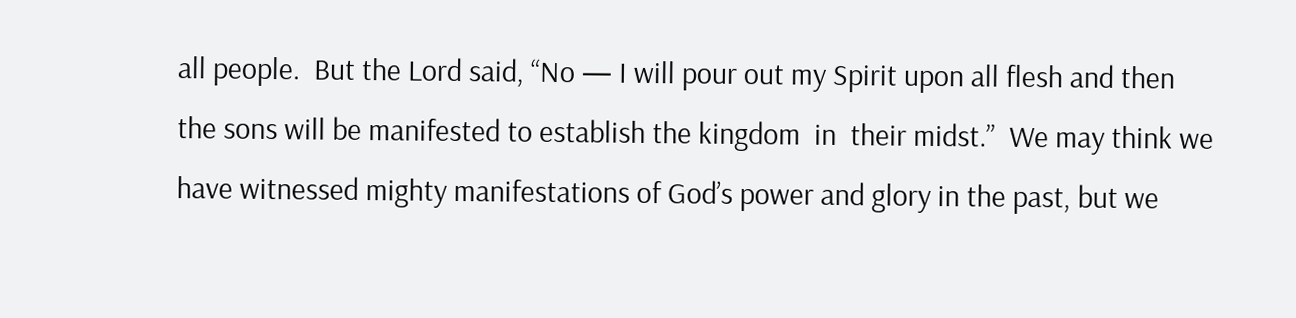all people.  But the Lord said, “No — I will pour out my Spirit upon all flesh and then the sons will be manifested to establish the kingdom  in  their midst.”  We may think we have witnessed mighty manifestations of God’s power and glory in the past, but we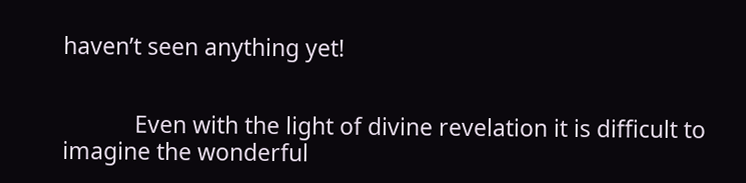haven’t seen anything yet!


            Even with the light of divine revelation it is difficult to imagine the wonderful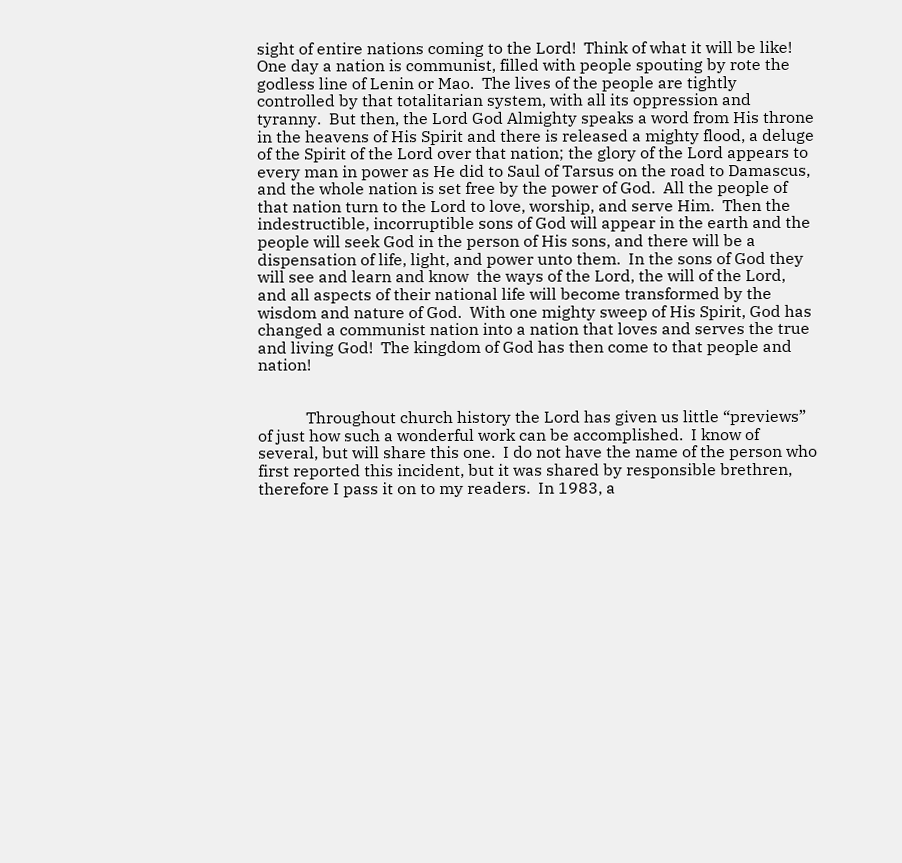sight of entire nations coming to the Lord!  Think of what it will be like!  One day a nation is communist, filled with people spouting by rote the godless line of Lenin or Mao.  The lives of the people are tightly controlled by that totalitarian system, with all its oppression and tyranny.  But then, the Lord God Almighty speaks a word from His throne in the heavens of His Spirit and there is released a mighty flood, a deluge of the Spirit of the Lord over that nation; the glory of the Lord appears to every man in power as He did to Saul of Tarsus on the road to Damascus, and the whole nation is set free by the power of God.  All the people of that nation turn to the Lord to love, worship, and serve Him.  Then the indestructible, incorruptible sons of God will appear in the earth and the people will seek God in the person of His sons, and there will be a dispensation of life, light, and power unto them.  In the sons of God they will see and learn and know  the ways of the Lord, the will of the Lord, and all aspects of their national life will become transformed by the wisdom and nature of God.  With one mighty sweep of His Spirit, God has changed a communist nation into a nation that loves and serves the true and living God!  The kingdom of God has then come to that people and nation!


            Throughout church history the Lord has given us little “previews” of just how such a wonderful work can be accomplished.  I know of several, but will share this one.  I do not have the name of the person who first reported this incident, but it was shared by responsible brethren, therefore I pass it on to my readers.  In 1983, a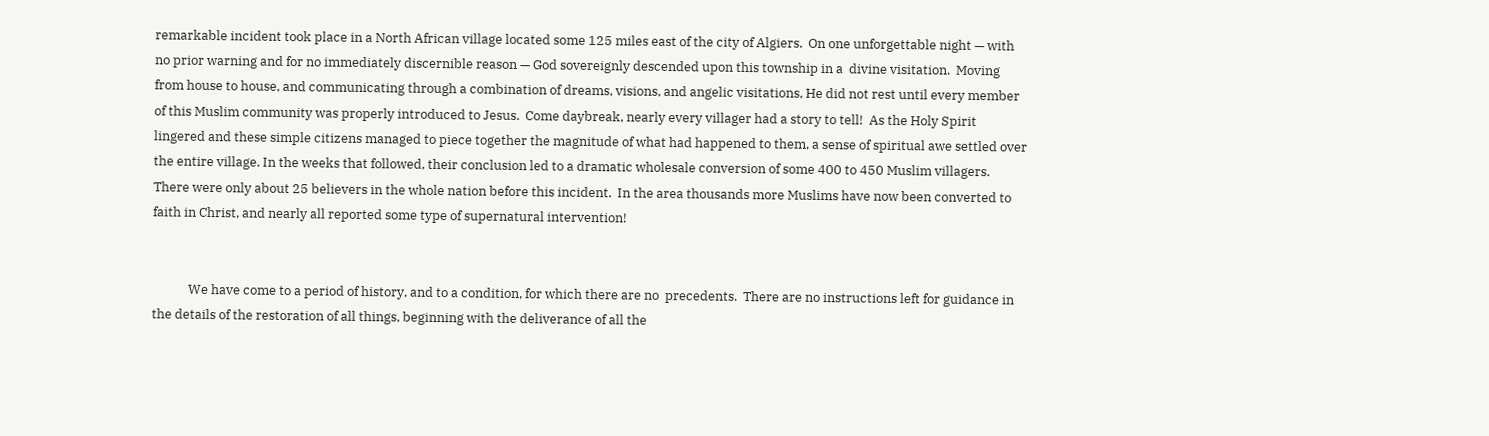remarkable incident took place in a North African village located some 125 miles east of the city of Algiers.  On one unforgettable night — with no prior warning and for no immediately discernible reason — God sovereignly descended upon this township in a  divine visitation.  Moving from house to house, and communicating through a combination of dreams, visions, and angelic visitations, He did not rest until every member of this Muslim community was properly introduced to Jesus.  Come daybreak, nearly every villager had a story to tell!  As the Holy Spirit lingered and these simple citizens managed to piece together the magnitude of what had happened to them, a sense of spiritual awe settled over the entire village. In the weeks that followed, their conclusion led to a dramatic wholesale conversion of some 400 to 450 Muslim villagers.  There were only about 25 believers in the whole nation before this incident.  In the area thousands more Muslims have now been converted to faith in Christ, and nearly all reported some type of supernatural intervention!


            We have come to a period of history, and to a condition, for which there are no  precedents.  There are no instructions left for guidance in the details of the restoration of all things, beginning with the deliverance of all the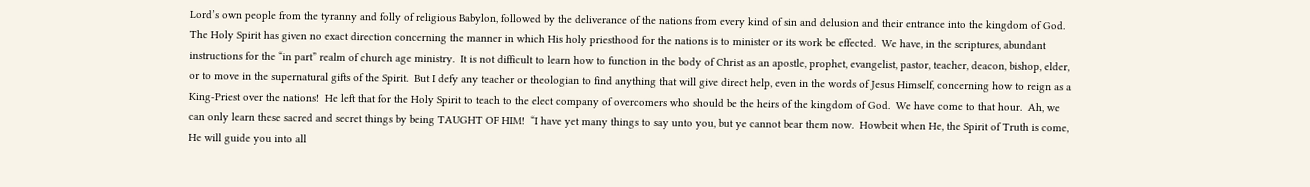Lord’s own people from the tyranny and folly of religious Babylon, followed by the deliverance of the nations from every kind of sin and delusion and their entrance into the kingdom of God.  The Holy Spirit has given no exact direction concerning the manner in which His holy priesthood for the nations is to minister or its work be effected.  We have, in the scriptures, abundant instructions for the “in part” realm of church age ministry.  It is not difficult to learn how to function in the body of Christ as an apostle, prophet, evangelist, pastor, teacher, deacon, bishop, elder, or to move in the supernatural gifts of the Spirit.  But I defy any teacher or theologian to find anything that will give direct help, even in the words of Jesus Himself, concerning how to reign as a King-Priest over the nations!  He left that for the Holy Spirit to teach to the elect company of overcomers who should be the heirs of the kingdom of God.  We have come to that hour.  Ah, we can only learn these sacred and secret things by being TAUGHT OF HIM!  “I have yet many things to say unto you, but ye cannot bear them now.  Howbeit when He, the Spirit of Truth is come, He will guide you into all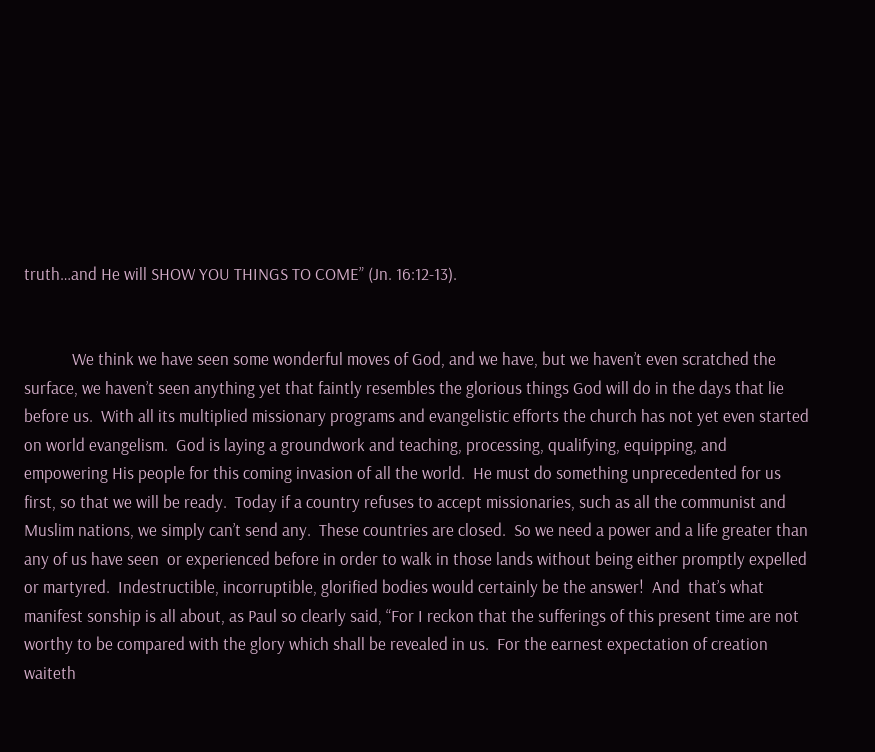truth…and He will SHOW YOU THINGS TO COME” (Jn. 16:12-13).


            We think we have seen some wonderful moves of God, and we have, but we haven’t even scratched the surface, we haven’t seen anything yet that faintly resembles the glorious things God will do in the days that lie before us.  With all its multiplied missionary programs and evangelistic efforts the church has not yet even started on world evangelism.  God is laying a groundwork and teaching, processing, qualifying, equipping, and empowering His people for this coming invasion of all the world.  He must do something unprecedented for us first, so that we will be ready.  Today if a country refuses to accept missionaries, such as all the communist and Muslim nations, we simply can’t send any.  These countries are closed.  So we need a power and a life greater than any of us have seen  or experienced before in order to walk in those lands without being either promptly expelled or martyred.  Indestructible, incorruptible, glorified bodies would certainly be the answer!  And  that’s what manifest sonship is all about, as Paul so clearly said, “For I reckon that the sufferings of this present time are not worthy to be compared with the glory which shall be revealed in us.  For the earnest expectation of creation waiteth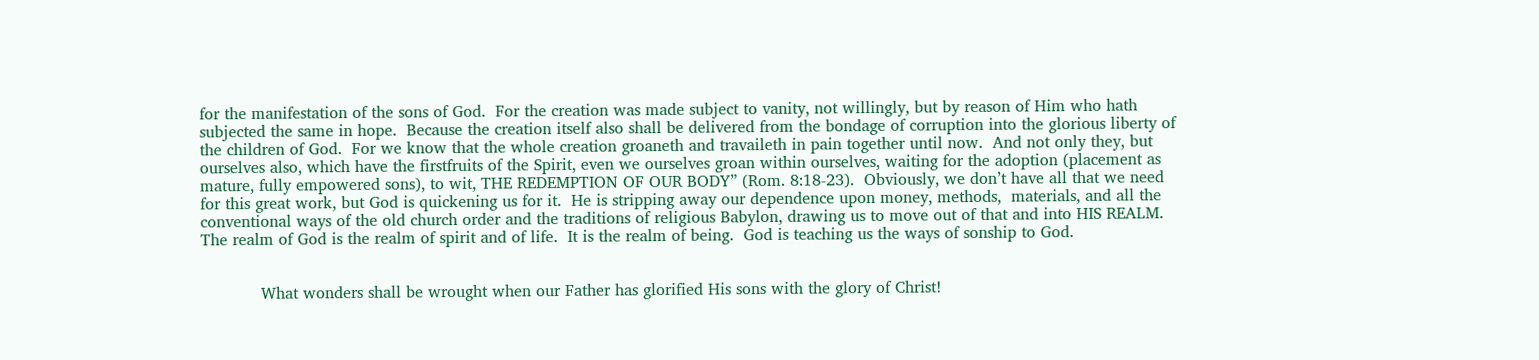for the manifestation of the sons of God.  For the creation was made subject to vanity, not willingly, but by reason of Him who hath subjected the same in hope.  Because the creation itself also shall be delivered from the bondage of corruption into the glorious liberty of the children of God.  For we know that the whole creation groaneth and travaileth in pain together until now.  And not only they, but ourselves also, which have the firstfruits of the Spirit, even we ourselves groan within ourselves, waiting for the adoption (placement as mature, fully empowered sons), to wit, THE REDEMPTION OF OUR BODY” (Rom. 8:18-23).  Obviously, we don’t have all that we need for this great work, but God is quickening us for it.  He is stripping away our dependence upon money, methods,  materials, and all the conventional ways of the old church order and the traditions of religious Babylon, drawing us to move out of that and into HIS REALM.  The realm of God is the realm of spirit and of life.  It is the realm of being.  God is teaching us the ways of sonship to God.


            What wonders shall be wrought when our Father has glorified His sons with the glory of Christ!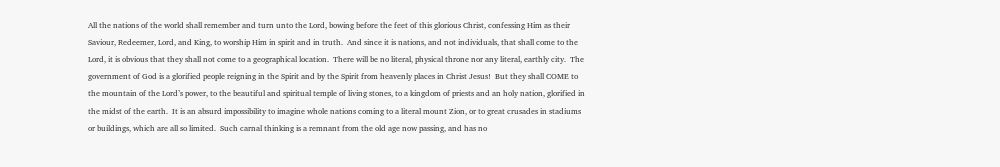All the nations of the world shall remember and turn unto the Lord, bowing before the feet of this glorious Christ, confessing Him as their Saviour, Redeemer, Lord, and King, to worship Him in spirit and in truth.  And since it is nations, and not individuals, that shall come to the Lord, it is obvious that they shall not come to a geographical location.  There will be no literal, physical throne nor any literal, earthly city.  The government of God is a glorified people reigning in the Spirit and by the Spirit from heavenly places in Christ Jesus!  But they shall COME to the mountain of the Lord’s power, to the beautiful and spiritual temple of living stones, to a kingdom of priests and an holy nation, glorified in the midst of the earth.  It is an absurd impossibility to imagine whole nations coming to a literal mount Zion, or to great crusades in stadiums or buildings, which are all so limited.  Such carnal thinking is a remnant from the old age now passing, and has no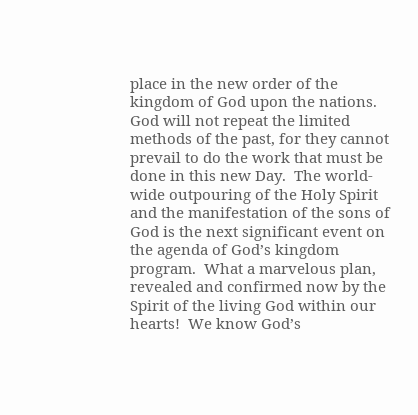place in the new order of the kingdom of God upon the nations.  God will not repeat the limited methods of the past, for they cannot prevail to do the work that must be done in this new Day.  The world-wide outpouring of the Holy Spirit and the manifestation of the sons of God is the next significant event on the agenda of God’s kingdom program.  What a marvelous plan, revealed and confirmed now by the Spirit of the living God within our hearts!  We know God’s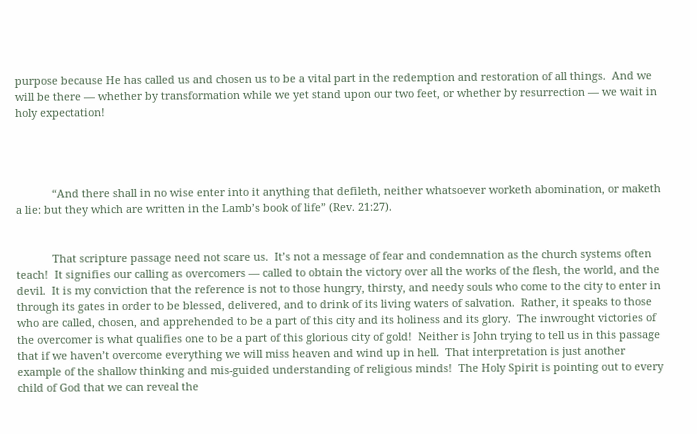purpose because He has called us and chosen us to be a vital part in the redemption and restoration of all things.  And we will be there — whether by transformation while we yet stand upon our two feet, or whether by resurrection — we wait in holy expectation!




            “And there shall in no wise enter into it anything that defileth, neither whatsoever worketh abomination, or maketh a lie: but they which are written in the Lamb’s book of life” (Rev. 21:27).


            That scripture passage need not scare us.  It’s not a message of fear and condemnation as the church systems often teach!  It signifies our calling as overcomers — called to obtain the victory over all the works of the flesh, the world, and the devil.  It is my conviction that the reference is not to those hungry, thirsty, and needy souls who come to the city to enter in through its gates in order to be blessed, delivered, and to drink of its living waters of salvation.  Rather, it speaks to those who are called, chosen, and apprehended to be a part of this city and its holiness and its glory.  The inwrought victories of the overcomer is what qualifies one to be a part of this glorious city of gold!  Neither is John trying to tell us in this passage that if we haven’t overcome everything we will miss heaven and wind up in hell.  That interpretation is just another example of the shallow thinking and mis-guided understanding of religious minds!  The Holy Spirit is pointing out to every child of God that we can reveal the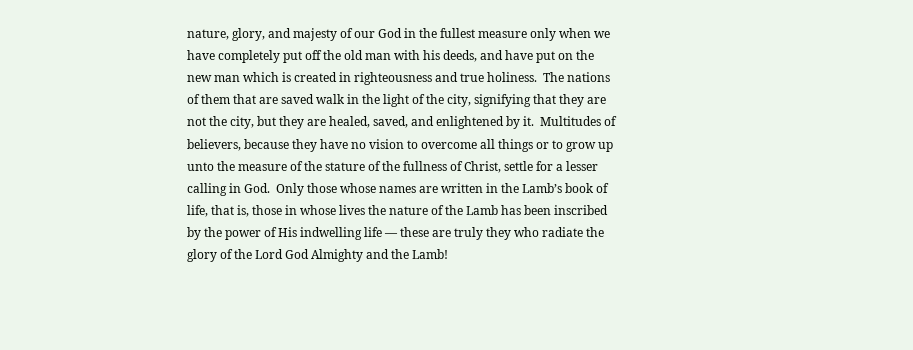nature, glory, and majesty of our God in the fullest measure only when we have completely put off the old man with his deeds, and have put on the new man which is created in righteousness and true holiness.  The nations of them that are saved walk in the light of the city, signifying that they are not the city, but they are healed, saved, and enlightened by it.  Multitudes of believers, because they have no vision to overcome all things or to grow up unto the measure of the stature of the fullness of Christ, settle for a lesser calling in God.  Only those whose names are written in the Lamb’s book of life, that is, those in whose lives the nature of the Lamb has been inscribed by the power of His indwelling life — these are truly they who radiate the glory of the Lord God Almighty and the Lamb!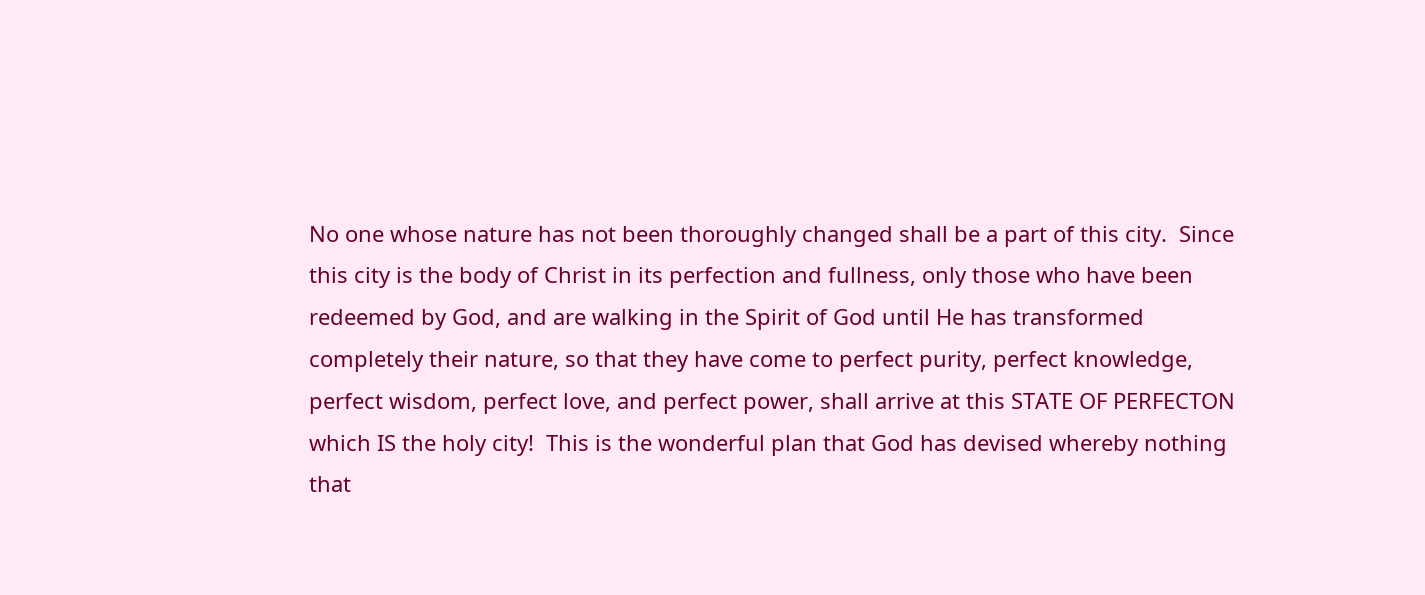No one whose nature has not been thoroughly changed shall be a part of this city.  Since this city is the body of Christ in its perfection and fullness, only those who have been redeemed by God, and are walking in the Spirit of God until He has transformed completely their nature, so that they have come to perfect purity, perfect knowledge, perfect wisdom, perfect love, and perfect power, shall arrive at this STATE OF PERFECTON which IS the holy city!  This is the wonderful plan that God has devised whereby nothing that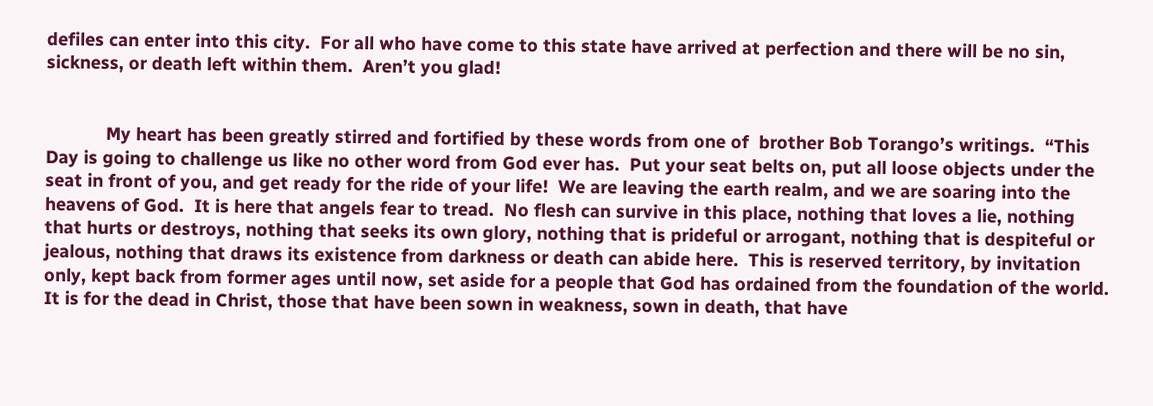defiles can enter into this city.  For all who have come to this state have arrived at perfection and there will be no sin, sickness, or death left within them.  Aren’t you glad!


            My heart has been greatly stirred and fortified by these words from one of  brother Bob Torango’s writings.  “This Day is going to challenge us like no other word from God ever has.  Put your seat belts on, put all loose objects under the seat in front of you, and get ready for the ride of your life!  We are leaving the earth realm, and we are soaring into the heavens of God.  It is here that angels fear to tread.  No flesh can survive in this place, nothing that loves a lie, nothing that hurts or destroys, nothing that seeks its own glory, nothing that is prideful or arrogant, nothing that is despiteful or jealous, nothing that draws its existence from darkness or death can abide here.  This is reserved territory, by invitation only, kept back from former ages until now, set aside for a people that God has ordained from the foundation of the world.  It is for the dead in Christ, those that have been sown in weakness, sown in death, that have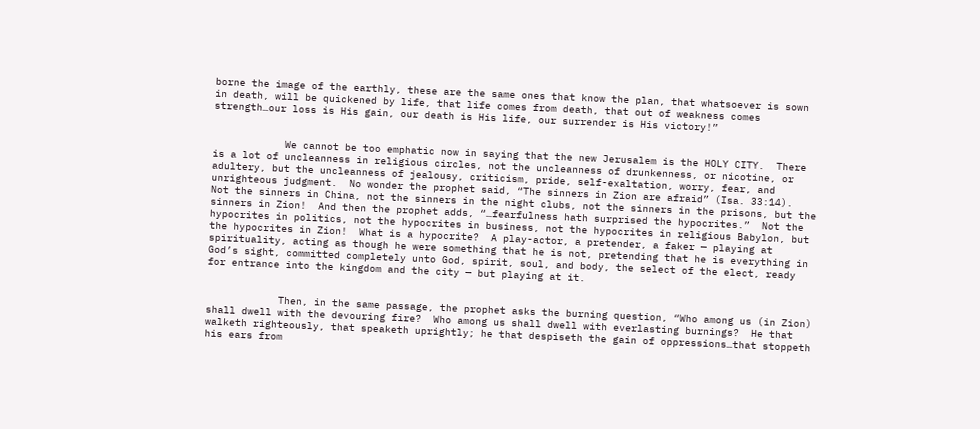borne the image of the earthly, these are the same ones that know the plan, that whatsoever is sown in death, will be quickened by life, that life comes from death, that out of weakness comes strength…our loss is His gain, our death is His life, our surrender is His victory!”


            We cannot be too emphatic now in saying that the new Jerusalem is the HOLY CITY.  There is a lot of uncleanness in religious circles, not the uncleanness of drunkenness, or nicotine, or adultery, but the uncleanness of jealousy, criticism, pride, self-exaltation, worry, fear, and unrighteous judgment.  No wonder the prophet said, “The sinners in Zion are afraid” (Isa. 33:14).  Not the sinners in China, not the sinners in the night clubs, not the sinners in the prisons, but the sinners in Zion!  And then the prophet adds, “…fearfulness hath surprised the hypocrites.”  Not the hypocrites in politics, not the hypocrites in business, not the hypocrites in religious Babylon, but the hypocrites in Zion!  What is a hypocrite?  A play-actor, a pretender, a faker — playing at spirituality, acting as though he were something that he is not, pretending that he is everything in God’s sight, committed completely unto God, spirit, soul, and body, the select of the elect, ready for entrance into the kingdom and the city — but playing at it.


            Then, in the same passage, the prophet asks the burning question, “Who among us (in Zion) shall dwell with the devouring fire?  Who among us shall dwell with everlasting burnings?  He that walketh righteously, that speaketh uprightly; he that despiseth the gain of oppressions…that stoppeth his ears from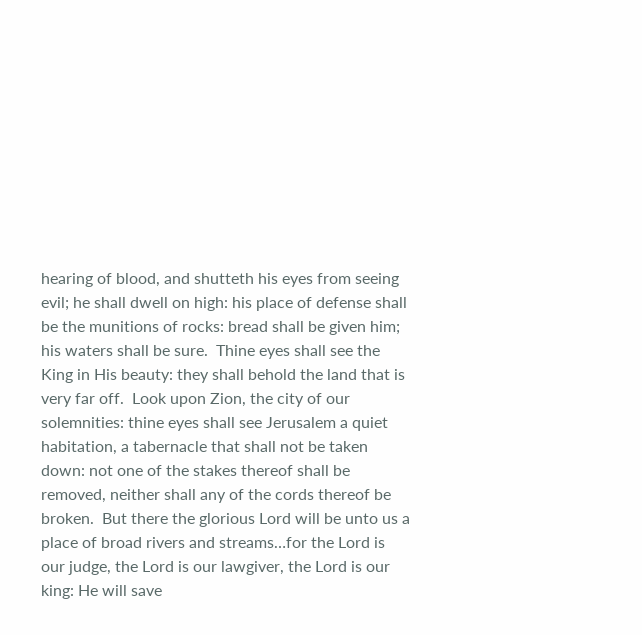hearing of blood, and shutteth his eyes from seeing evil; he shall dwell on high: his place of defense shall be the munitions of rocks: bread shall be given him; his waters shall be sure.  Thine eyes shall see the King in His beauty: they shall behold the land that is very far off.  Look upon Zion, the city of our solemnities: thine eyes shall see Jerusalem a quiet habitation, a tabernacle that shall not be taken down: not one of the stakes thereof shall be removed, neither shall any of the cords thereof be broken.  But there the glorious Lord will be unto us a place of broad rivers and streams…for the Lord is our judge, the Lord is our lawgiver, the Lord is our king: He will save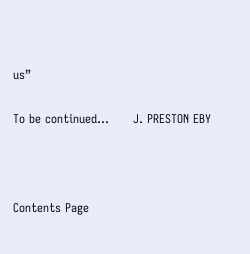us”

To be continued…      J. PRESTON EBY



Contents Page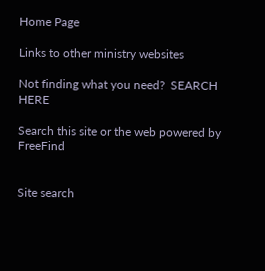Home Page

Links to other ministry websites

Not finding what you need?  SEARCH HERE

Search this site or the web powered by FreeFind


Site search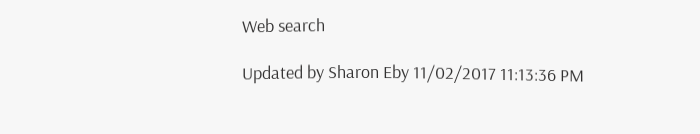Web search

Updated by Sharon Eby 11/02/2017 11:13:36 PM